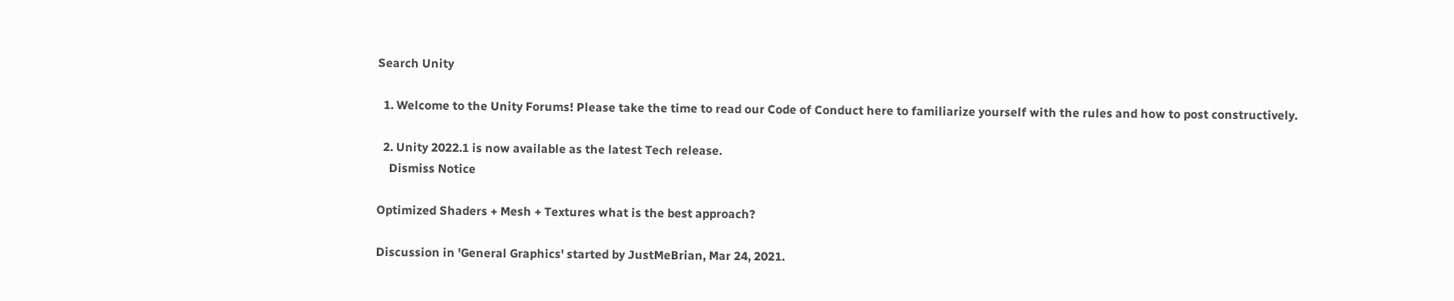Search Unity

  1. Welcome to the Unity Forums! Please take the time to read our Code of Conduct here to familiarize yourself with the rules and how to post constructively.

  2. Unity 2022.1 is now available as the latest Tech release.
    Dismiss Notice

Optimized Shaders + Mesh + Textures what is the best approach?

Discussion in 'General Graphics' started by JustMeBrian, Mar 24, 2021.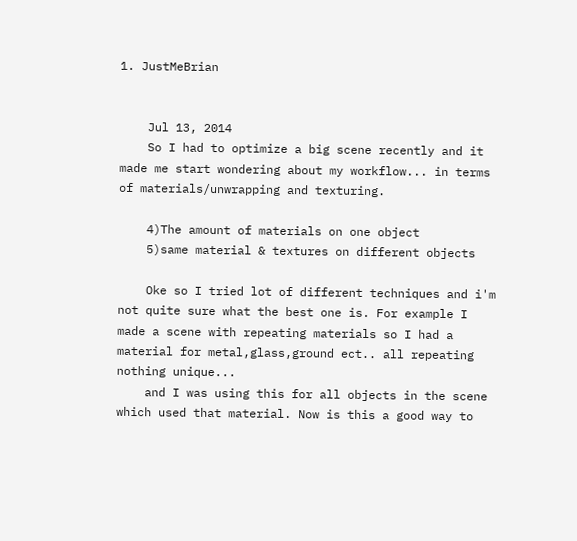1. JustMeBrian


    Jul 13, 2014
    So I had to optimize a big scene recently and it made me start wondering about my workflow... in terms of materials/unwrapping and texturing.

    4)The amount of materials on one object
    5)same material & textures on different objects

    Oke so I tried lot of different techniques and i'm not quite sure what the best one is. For example I made a scene with repeating materials so I had a material for metal,glass,ground ect.. all repeating nothing unique...
    and I was using this for all objects in the scene which used that material. Now is this a good way to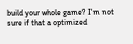build your whole game? I'm not sure if that a optimized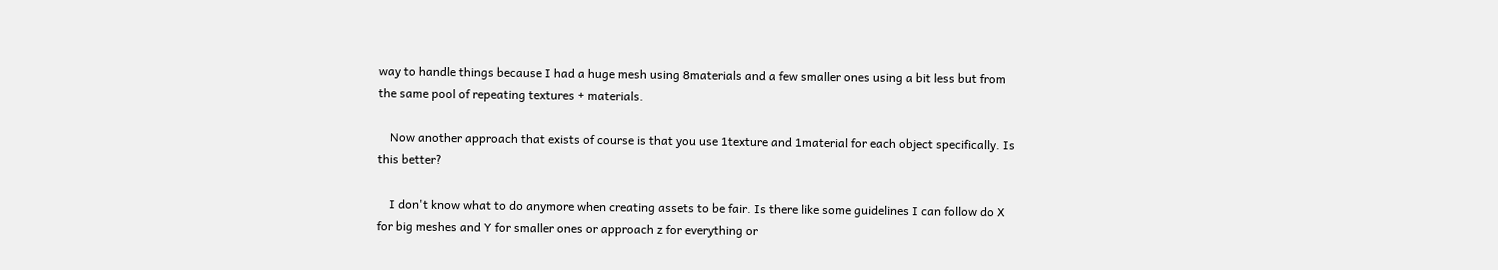way to handle things because I had a huge mesh using 8materials and a few smaller ones using a bit less but from the same pool of repeating textures + materials.

    Now another approach that exists of course is that you use 1texture and 1material for each object specifically. Is this better?

    I don't know what to do anymore when creating assets to be fair. Is there like some guidelines I can follow do X for big meshes and Y for smaller ones or approach z for everything or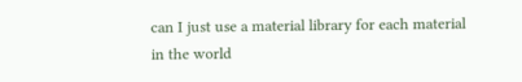can I just use a material library for each material in the world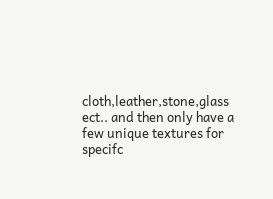cloth,leather,stone,glass ect.. and then only have a few unique textures for specifc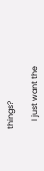things?

    I just want the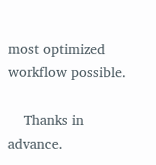most optimized workflow possible.

    Thanks in advance.